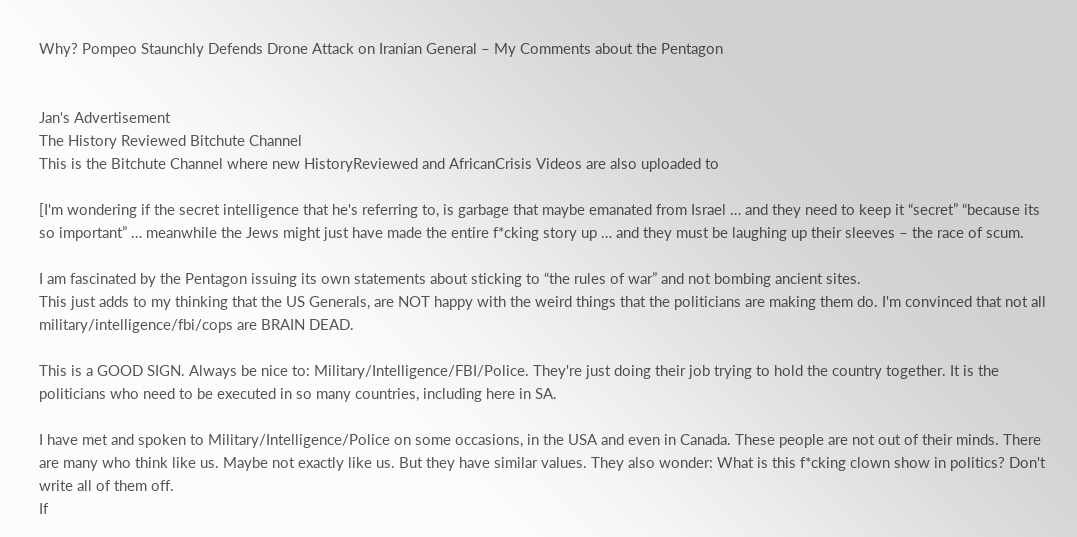Why? Pompeo Staunchly Defends Drone Attack on Iranian General – My Comments about the Pentagon


Jan‘s Advertisement
The History Reviewed Bitchute Channel
This is the Bitchute Channel where new HistoryReviewed and AfricanCrisis Videos are also uploaded to

[I'm wondering if the secret intelligence that he's referring to, is garbage that maybe emanated from Israel … and they need to keep it “secret” “because its so important” … meanwhile the Jews might just have made the entire f*cking story up … and they must be laughing up their sleeves – the race of scum.

I am fascinated by the Pentagon issuing its own statements about sticking to “the rules of war” and not bombing ancient sites.
This just adds to my thinking that the US Generals, are NOT happy with the weird things that the politicians are making them do. I'm convinced that not all military/intelligence/fbi/cops are BRAIN DEAD.

This is a GOOD SIGN. Always be nice to: Military/Intelligence/FBI/Police. They're just doing their job trying to hold the country together. It is the politicians who need to be executed in so many countries, including here in SA.

I have met and spoken to Military/Intelligence/Police on some occasions, in the USA and even in Canada. These people are not out of their minds. There are many who think like us. Maybe not exactly like us. But they have similar values. They also wonder: What is this f*cking clown show in politics? Don't write all of them off.
If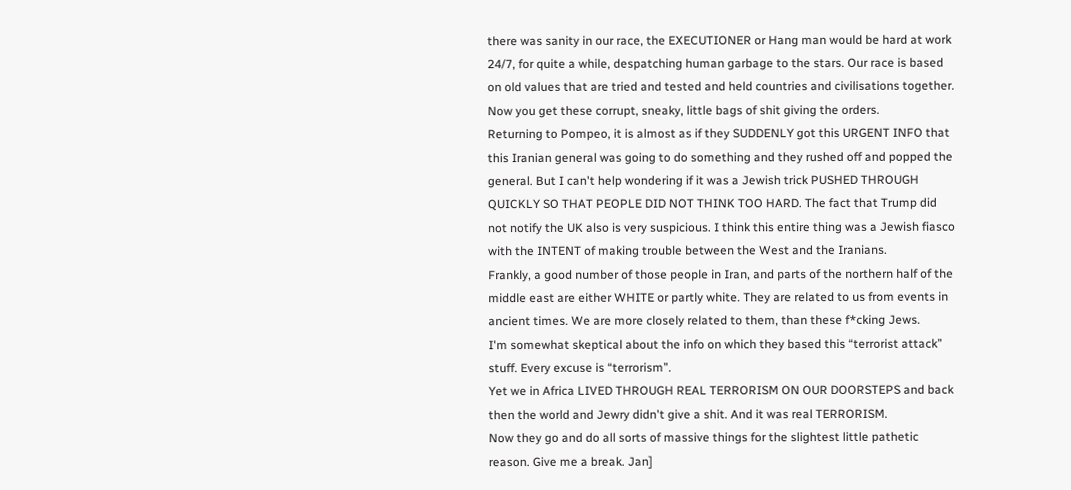there was sanity in our race, the EXECUTIONER or Hang man would be hard at work 24/7, for quite a while, despatching human garbage to the stars. Our race is based on old values that are tried and tested and held countries and civilisations together. Now you get these corrupt, sneaky, little bags of shit giving the orders.
Returning to Pompeo, it is almost as if they SUDDENLY got this URGENT INFO that this Iranian general was going to do something and they rushed off and popped the general. But I can't help wondering if it was a Jewish trick PUSHED THROUGH QUICKLY SO THAT PEOPLE DID NOT THINK TOO HARD. The fact that Trump did not notify the UK also is very suspicious. I think this entire thing was a Jewish fiasco with the INTENT of making trouble between the West and the Iranians.
Frankly, a good number of those people in Iran, and parts of the northern half of the middle east are either WHITE or partly white. They are related to us from events in ancient times. We are more closely related to them, than these f*cking Jews.
I'm somewhat skeptical about the info on which they based this “terrorist attack” stuff. Every excuse is “terrorism”.
Yet we in Africa LIVED THROUGH REAL TERRORISM ON OUR DOORSTEPS and back then the world and Jewry didn't give a shit. And it was real TERRORISM.
Now they go and do all sorts of massive things for the slightest little pathetic reason. Give me a break. Jan]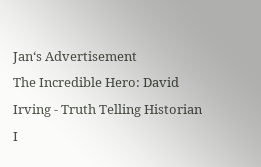Jan‘s Advertisement
The Incredible Hero: David Irving - Truth Telling Historian
I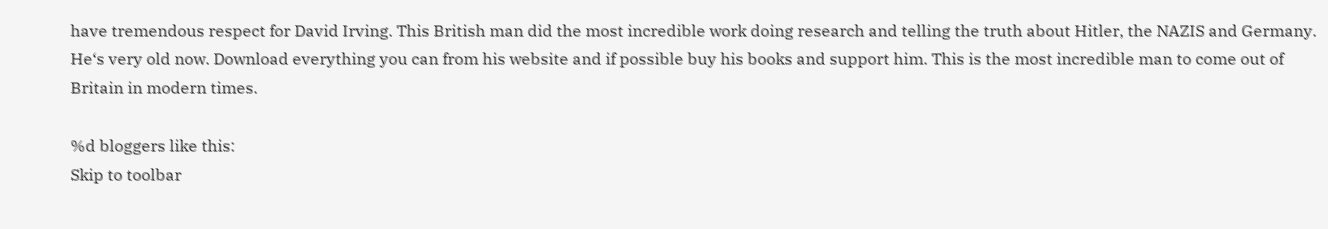have tremendous respect for David Irving. This British man did the most incredible work doing research and telling the truth about Hitler, the NAZIS and Germany. He‘s very old now. Download everything you can from his website and if possible buy his books and support him. This is the most incredible man to come out of Britain in modern times.

%d bloggers like this:
Skip to toolbar